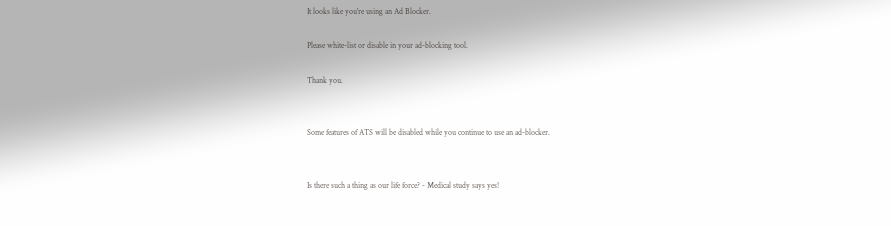It looks like you're using an Ad Blocker.

Please white-list or disable in your ad-blocking tool.

Thank you.


Some features of ATS will be disabled while you continue to use an ad-blocker.


Is there such a thing as our life force? - Medical study says yes!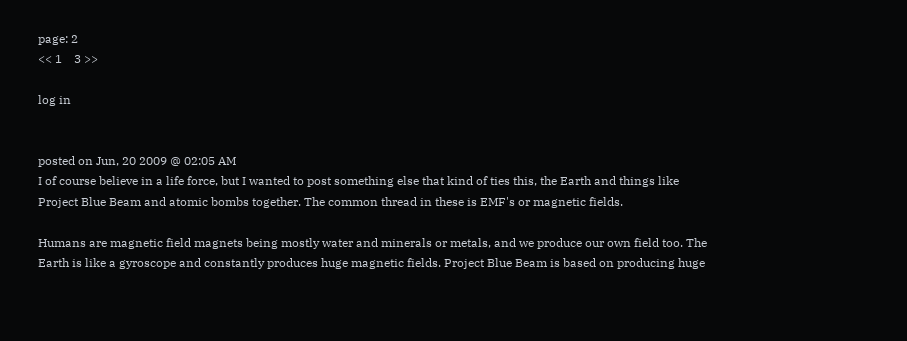page: 2
<< 1    3 >>

log in


posted on Jun, 20 2009 @ 02:05 AM
I of course believe in a life force, but I wanted to post something else that kind of ties this, the Earth and things like Project Blue Beam and atomic bombs together. The common thread in these is EMF's or magnetic fields.

Humans are magnetic field magnets being mostly water and minerals or metals, and we produce our own field too. The Earth is like a gyroscope and constantly produces huge magnetic fields. Project Blue Beam is based on producing huge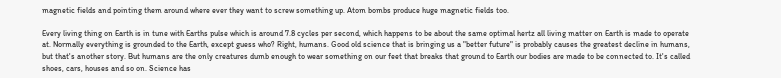magnetic fields and pointing them around where ever they want to screw something up. Atom bombs produce huge magnetic fields too.

Every living thing on Earth is in tune with Earths pulse which is around 7.8 cycles per second, which happens to be about the same optimal hertz all living matter on Earth is made to operate at. Normally everything is grounded to the Earth, except guess who? Right, humans. Good old science that is bringing us a "better future" is probably causes the greatest decline in humans, but that's another story. But humans are the only creatures dumb enough to wear something on our feet that breaks that ground to Earth our bodies are made to be connected to. It's called shoes, cars, houses and so on. Science has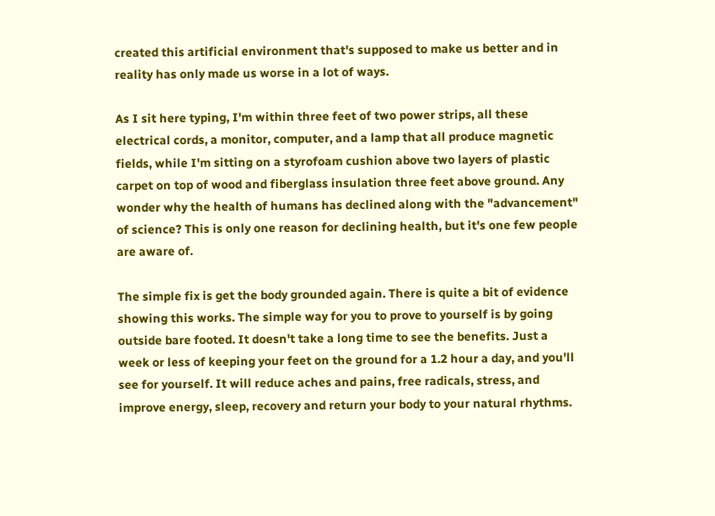created this artificial environment that's supposed to make us better and in reality has only made us worse in a lot of ways.

As I sit here typing, I'm within three feet of two power strips, all these electrical cords, a monitor, computer, and a lamp that all produce magnetic fields, while I'm sitting on a styrofoam cushion above two layers of plastic carpet on top of wood and fiberglass insulation three feet above ground. Any wonder why the health of humans has declined along with the "advancement" of science? This is only one reason for declining health, but it's one few people are aware of.

The simple fix is get the body grounded again. There is quite a bit of evidence showing this works. The simple way for you to prove to yourself is by going outside bare footed. It doesn't take a long time to see the benefits. Just a week or less of keeping your feet on the ground for a 1.2 hour a day, and you'll see for yourself. It will reduce aches and pains, free radicals, stress, and improve energy, sleep, recovery and return your body to your natural rhythms.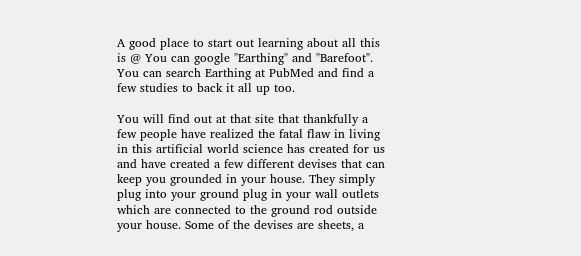A good place to start out learning about all this is @ You can google "Earthing" and "Barefoot". You can search Earthing at PubMed and find a few studies to back it all up too.

You will find out at that site that thankfully a few people have realized the fatal flaw in living in this artificial world science has created for us and have created a few different devises that can keep you grounded in your house. They simply plug into your ground plug in your wall outlets which are connected to the ground rod outside your house. Some of the devises are sheets, a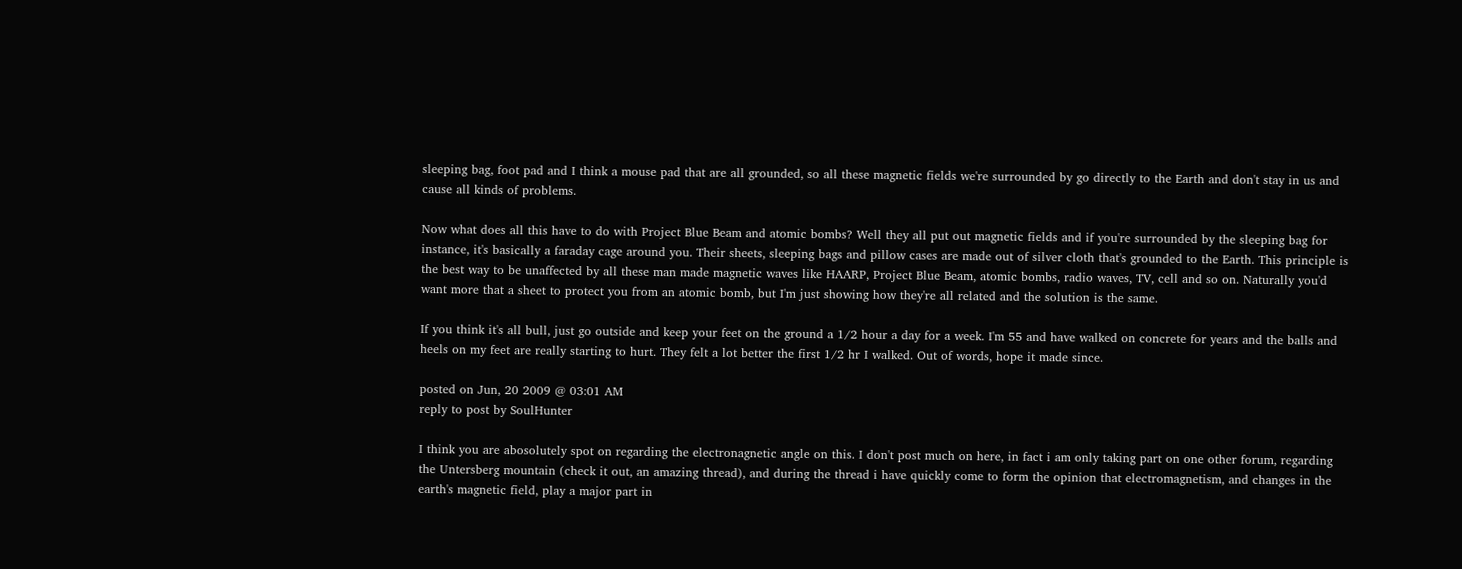sleeping bag, foot pad and I think a mouse pad that are all grounded, so all these magnetic fields we're surrounded by go directly to the Earth and don't stay in us and cause all kinds of problems.

Now what does all this have to do with Project Blue Beam and atomic bombs? Well they all put out magnetic fields and if you're surrounded by the sleeping bag for instance, it's basically a faraday cage around you. Their sheets, sleeping bags and pillow cases are made out of silver cloth that's grounded to the Earth. This principle is the best way to be unaffected by all these man made magnetic waves like HAARP, Project Blue Beam, atomic bombs, radio waves, TV, cell and so on. Naturally you'd want more that a sheet to protect you from an atomic bomb, but I'm just showing how they're all related and the solution is the same.

If you think it's all bull, just go outside and keep your feet on the ground a 1/2 hour a day for a week. I'm 55 and have walked on concrete for years and the balls and heels on my feet are really starting to hurt. They felt a lot better the first 1/2 hr I walked. Out of words, hope it made since.

posted on Jun, 20 2009 @ 03:01 AM
reply to post by SoulHunter

I think you are abosolutely spot on regarding the electronagnetic angle on this. I don't post much on here, in fact i am only taking part on one other forum, regarding the Untersberg mountain (check it out, an amazing thread), and during the thread i have quickly come to form the opinion that electromagnetism, and changes in the earth's magnetic field, play a major part in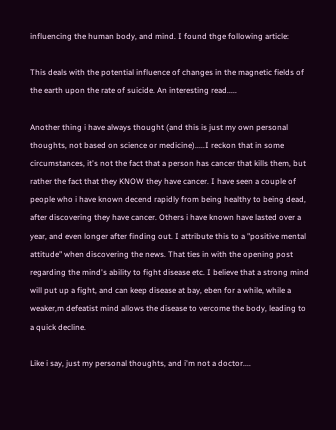influencing the human body, and mind. I found thge following article:

This deals with the potential influence of changes in the magnetic fields of the earth upon the rate of suicide. An interesting read.....

Another thing i have always thought (and this is just my own personal thoughts, not based on science or medicine).....I reckon that in some circumstances, it's not the fact that a person has cancer that kills them, but rather the fact that they KNOW they have cancer. I have seen a couple of people who i have known decend rapidly from being healthy to being dead, after discovering they have cancer. Others i have known have lasted over a year, and even longer after finding out. I attribute this to a "positive mental attitude" when discovering the news. That ties in with the opening post regarding the mind's ability to fight disease etc. I believe that a strong mind will put up a fight, and can keep disease at bay, eben for a while, while a weaker,m defeatist mind allows the disease to vercome the body, leading to a quick decline.

Like i say, just my personal thoughts, and i'm not a doctor....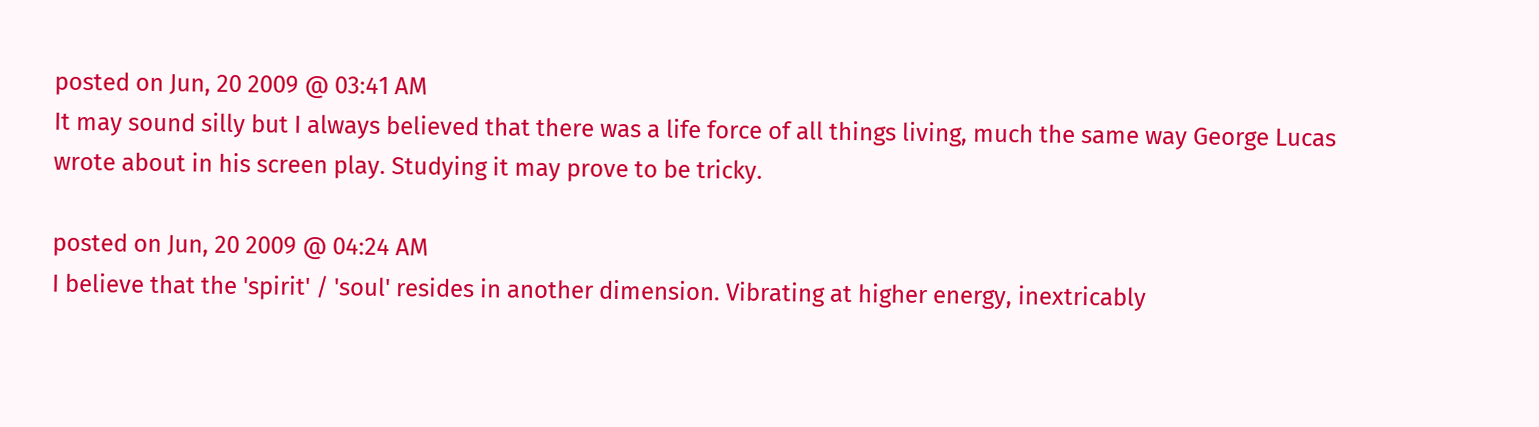posted on Jun, 20 2009 @ 03:41 AM
It may sound silly but I always believed that there was a life force of all things living, much the same way George Lucas wrote about in his screen play. Studying it may prove to be tricky.

posted on Jun, 20 2009 @ 04:24 AM
I believe that the 'spirit' / 'soul' resides in another dimension. Vibrating at higher energy, inextricably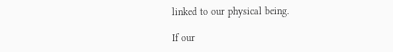linked to our physical being.

If our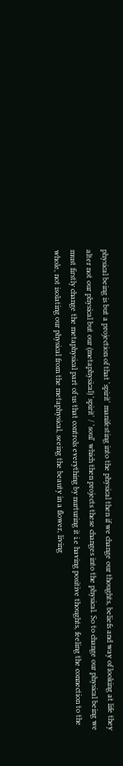physical being is but a projection of that 'spirit' manifesting into the physical then if we change our thoughts, beliefs and way of looking at life they alter not our physical but our (metaphysical) 'spirit' / 'soul' which then projects these changes into the physical. So to change our physical being we must firstly change the metaphysical part of us that controls everything by nurturing it i.e having positive thoughts, feeling the connection to the whole, not isolating our physical from the metaphysical, seeing the beauty in a flower, living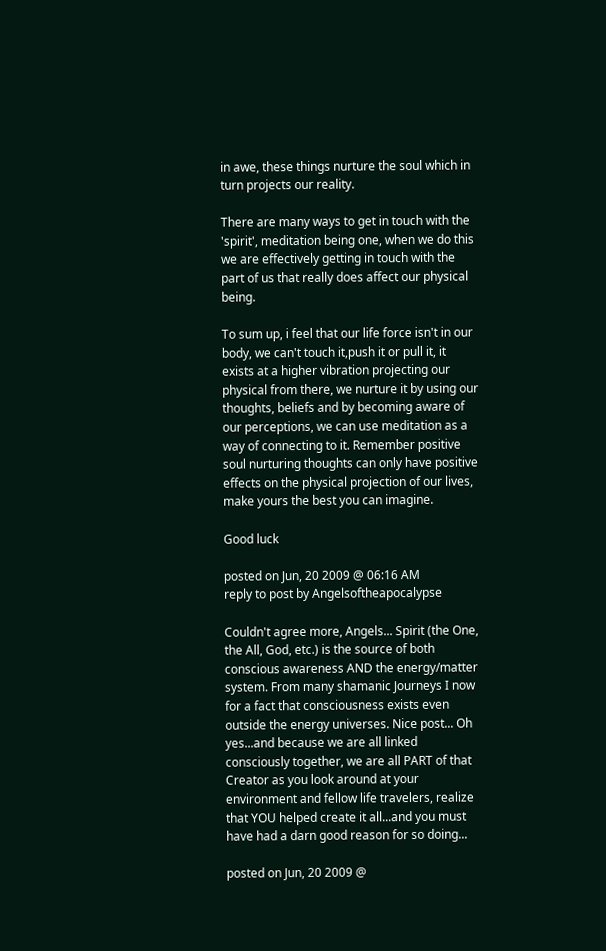in awe, these things nurture the soul which in turn projects our reality.

There are many ways to get in touch with the 'spirit', meditation being one, when we do this we are effectively getting in touch with the part of us that really does affect our physical being.

To sum up, i feel that our life force isn't in our body, we can't touch it,push it or pull it, it exists at a higher vibration projecting our physical from there, we nurture it by using our thoughts, beliefs and by becoming aware of our perceptions, we can use meditation as a way of connecting to it. Remember positive soul nurturing thoughts can only have positive effects on the physical projection of our lives, make yours the best you can imagine.

Good luck

posted on Jun, 20 2009 @ 06:16 AM
reply to post by Angelsoftheapocalypse

Couldn't agree more, Angels... Spirit (the One, the All, God, etc.) is the source of both conscious awareness AND the energy/matter system. From many shamanic Journeys I now for a fact that consciousness exists even outside the energy universes. Nice post... Oh yes...and because we are all linked consciously together, we are all PART of that Creator as you look around at your environment and fellow life travelers, realize that YOU helped create it all...and you must have had a darn good reason for so doing...

posted on Jun, 20 2009 @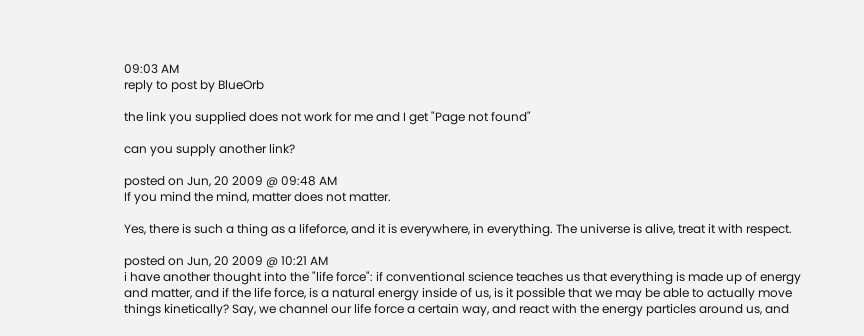09:03 AM
reply to post by BlueOrb

the link you supplied does not work for me and I get "Page not found"

can you supply another link?

posted on Jun, 20 2009 @ 09:48 AM
If you mind the mind, matter does not matter.

Yes, there is such a thing as a lifeforce, and it is everywhere, in everything. The universe is alive, treat it with respect.

posted on Jun, 20 2009 @ 10:21 AM
i have another thought into the "life force": if conventional science teaches us that everything is made up of energy and matter, and if the life force, is a natural energy inside of us, is it possible that we may be able to actually move things kinetically? Say, we channel our life force a certain way, and react with the energy particles around us, and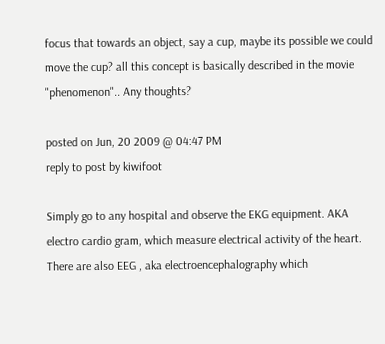focus that towards an object, say a cup, maybe its possible we could move the cup? all this concept is basically described in the movie "phenomenon".. Any thoughts?

posted on Jun, 20 2009 @ 04:47 PM
reply to post by kiwifoot

Simply go to any hospital and observe the EKG equipment. AKA electro cardio gram, which measure electrical activity of the heart. There are also EEG , aka electroencephalography which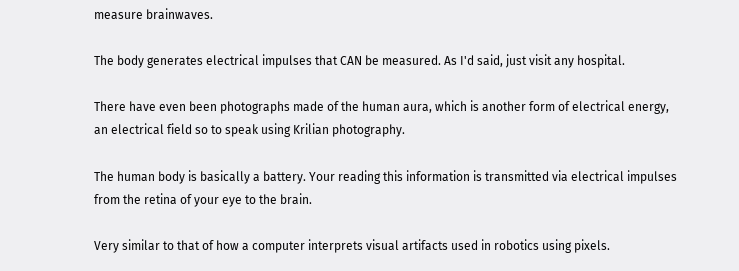measure brainwaves.

The body generates electrical impulses that CAN be measured. As I'd said, just visit any hospital.

There have even been photographs made of the human aura, which is another form of electrical energy, an electrical field so to speak using Krilian photography.

The human body is basically a battery. Your reading this information is transmitted via electrical impulses from the retina of your eye to the brain.

Very similar to that of how a computer interprets visual artifacts used in robotics using pixels.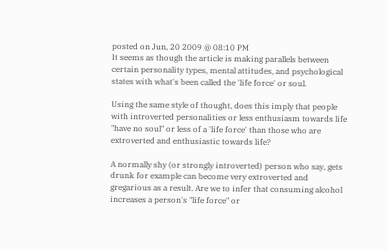posted on Jun, 20 2009 @ 08:10 PM
It seems as though the article is making parallels between certain personality types, mental attitudes, and psychological states with what's been called the 'life force' or soul.

Using the same style of thought, does this imply that people with introverted personalities or less enthusiasm towards life "have no soul" or less of a 'life force' than those who are extroverted and enthusiastic towards life?

A normally shy (or strongly introverted) person who say, gets drunk for example can become very extroverted and gregarious as a result. Are we to infer that consuming alcohol increases a person's "life force" or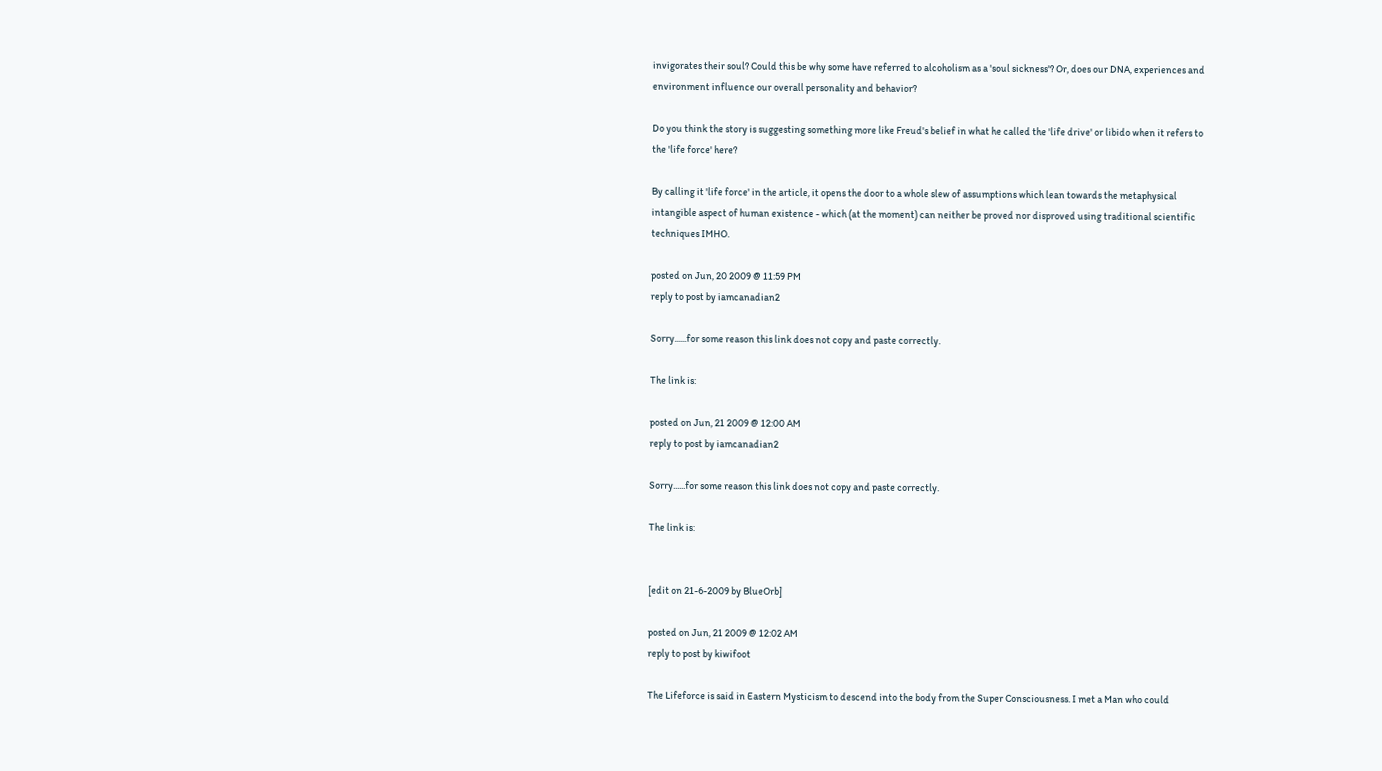invigorates their soul? Could this be why some have referred to alcoholism as a 'soul sickness'? Or, does our DNA, experiences and environment influence our overall personality and behavior?

Do you think the story is suggesting something more like Freud's belief in what he called the 'life drive' or libido when it refers to the 'life force' here?

By calling it 'life force' in the article, it opens the door to a whole slew of assumptions which lean towards the metaphysical intangible aspect of human existence - which (at the moment) can neither be proved nor disproved using traditional scientific techniques IMHO.

posted on Jun, 20 2009 @ 11:59 PM
reply to post by iamcanadian2

Sorry......for some reason this link does not copy and paste correctly.

The link is:

posted on Jun, 21 2009 @ 12:00 AM
reply to post by iamcanadian2

Sorry......for some reason this link does not copy and paste correctly.

The link is:


[edit on 21-6-2009 by BlueOrb]

posted on Jun, 21 2009 @ 12:02 AM
reply to post by kiwifoot

The Lifeforce is said in Eastern Mysticism to descend into the body from the Super Consciousness. I met a Man who could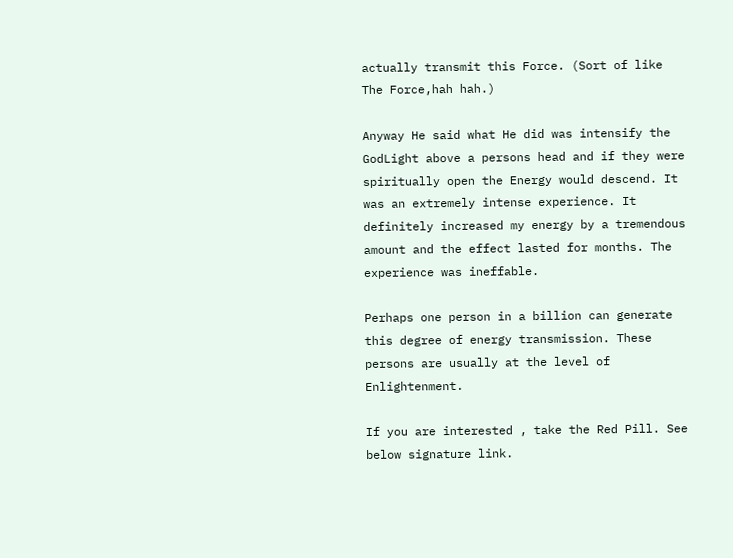actually transmit this Force. (Sort of like The Force,hah hah.)

Anyway He said what He did was intensify the GodLight above a persons head and if they were spiritually open the Energy would descend. It was an extremely intense experience. It definitely increased my energy by a tremendous amount and the effect lasted for months. The experience was ineffable.

Perhaps one person in a billion can generate this degree of energy transmission. These persons are usually at the level of Enlightenment.

If you are interested , take the Red Pill. See below signature link.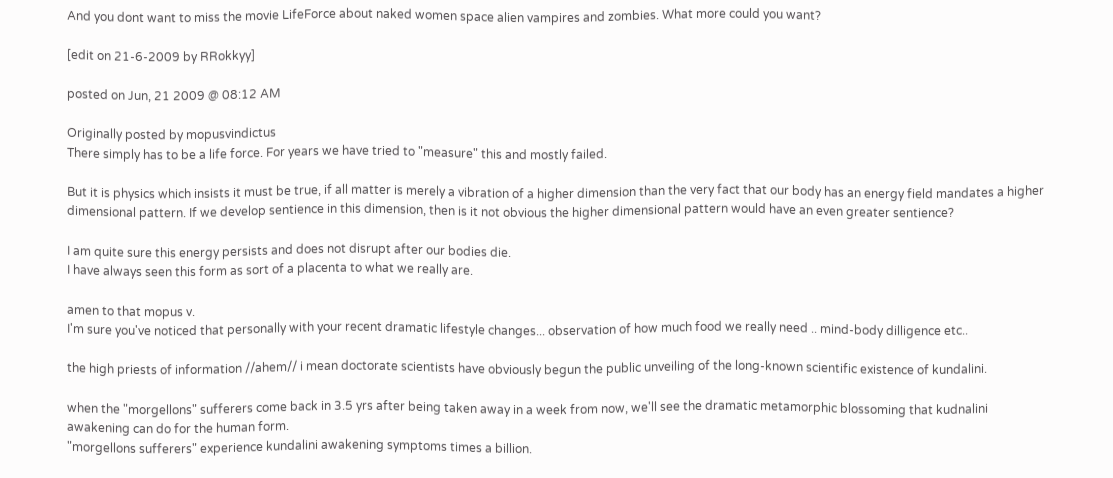And you dont want to miss the movie LifeForce about naked women space alien vampires and zombies. What more could you want?

[edit on 21-6-2009 by RRokkyy]

posted on Jun, 21 2009 @ 08:12 AM

Originally posted by mopusvindictus
There simply has to be a life force. For years we have tried to "measure" this and mostly failed.

But it is physics which insists it must be true, if all matter is merely a vibration of a higher dimension than the very fact that our body has an energy field mandates a higher dimensional pattern. If we develop sentience in this dimension, then is it not obvious the higher dimensional pattern would have an even greater sentience?

I am quite sure this energy persists and does not disrupt after our bodies die.
I have always seen this form as sort of a placenta to what we really are.

amen to that mopus v.
I'm sure you've noticed that personally with your recent dramatic lifestyle changes... observation of how much food we really need .. mind-body dilligence etc..

the high priests of information //ahem// i mean doctorate scientists have obviously begun the public unveiling of the long-known scientific existence of kundalini.

when the "morgellons" sufferers come back in 3.5 yrs after being taken away in a week from now, we'll see the dramatic metamorphic blossoming that kudnalini awakening can do for the human form.
"morgellons sufferers" experience kundalini awakening symptoms times a billion.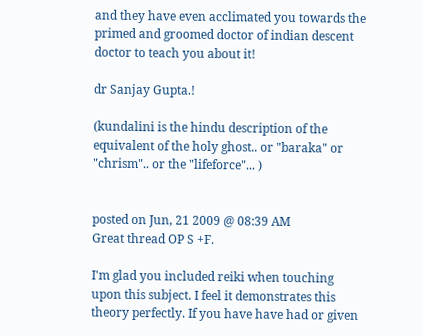and they have even acclimated you towards the primed and groomed doctor of indian descent doctor to teach you about it!

dr Sanjay Gupta.!

(kundalini is the hindu description of the equivalent of the holy ghost.. or "baraka" or "chrism".. or the "lifeforce"... )


posted on Jun, 21 2009 @ 08:39 AM
Great thread OP S +F.

I'm glad you included reiki when touching upon this subject. I feel it demonstrates this theory perfectly. If you have have had or given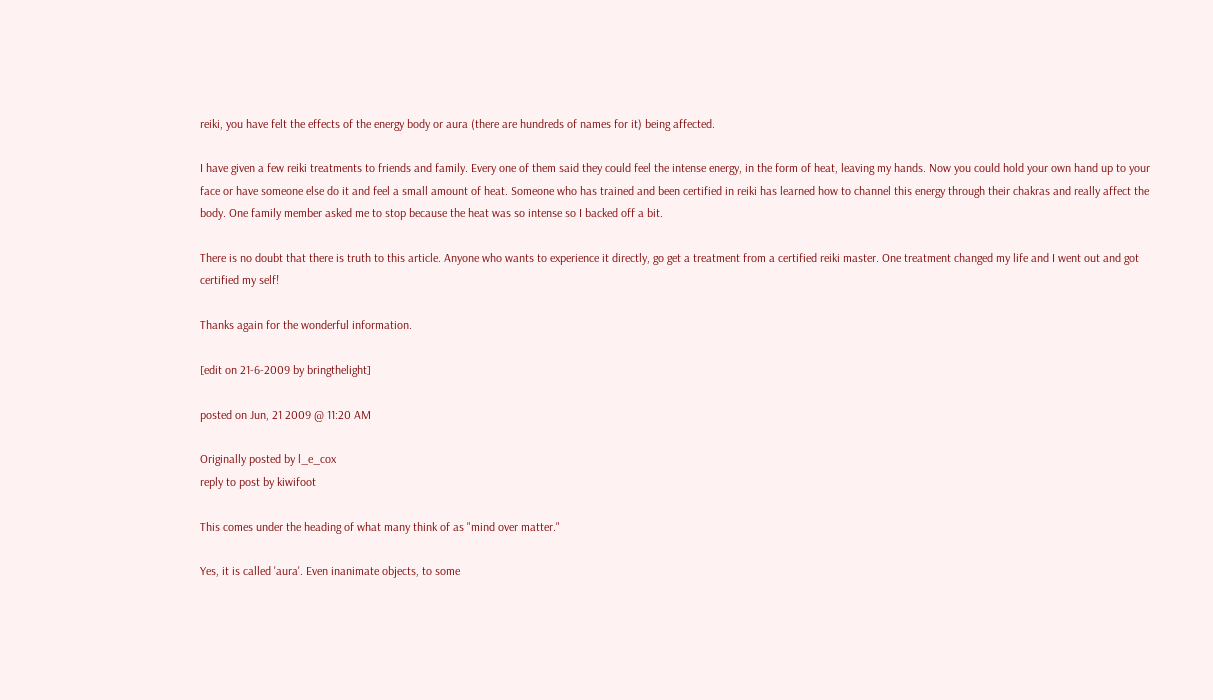reiki, you have felt the effects of the energy body or aura (there are hundreds of names for it) being affected.

I have given a few reiki treatments to friends and family. Every one of them said they could feel the intense energy, in the form of heat, leaving my hands. Now you could hold your own hand up to your face or have someone else do it and feel a small amount of heat. Someone who has trained and been certified in reiki has learned how to channel this energy through their chakras and really affect the body. One family member asked me to stop because the heat was so intense so I backed off a bit.

There is no doubt that there is truth to this article. Anyone who wants to experience it directly, go get a treatment from a certified reiki master. One treatment changed my life and I went out and got certified my self!

Thanks again for the wonderful information.

[edit on 21-6-2009 by bringthelight]

posted on Jun, 21 2009 @ 11:20 AM

Originally posted by l_e_cox
reply to post by kiwifoot

This comes under the heading of what many think of as "mind over matter."

Yes, it is called 'aura'. Even inanimate objects, to some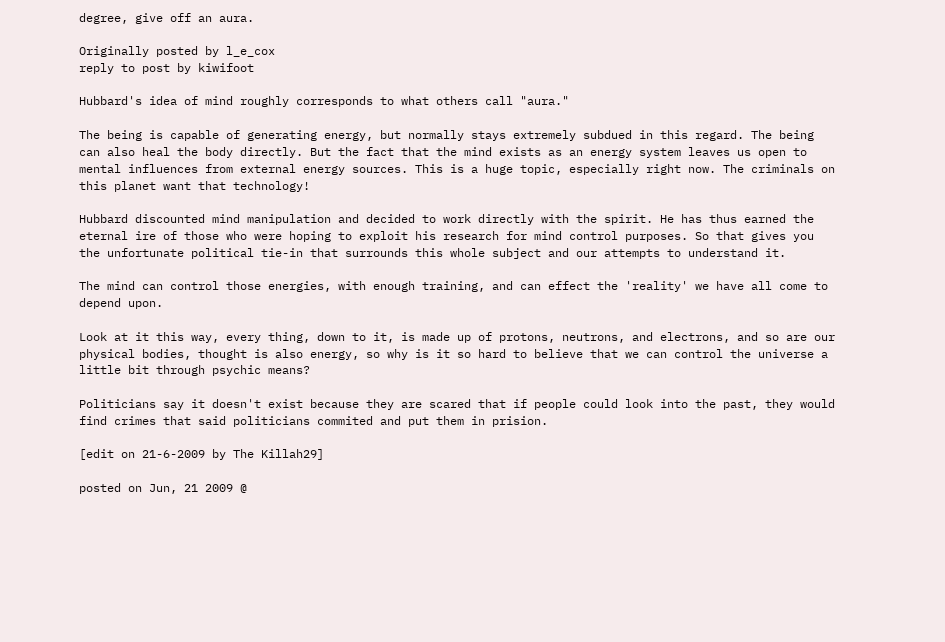degree, give off an aura.

Originally posted by l_e_cox
reply to post by kiwifoot

Hubbard's idea of mind roughly corresponds to what others call "aura."

The being is capable of generating energy, but normally stays extremely subdued in this regard. The being can also heal the body directly. But the fact that the mind exists as an energy system leaves us open to mental influences from external energy sources. This is a huge topic, especially right now. The criminals on this planet want that technology!

Hubbard discounted mind manipulation and decided to work directly with the spirit. He has thus earned the eternal ire of those who were hoping to exploit his research for mind control purposes. So that gives you the unfortunate political tie-in that surrounds this whole subject and our attempts to understand it.

The mind can control those energies, with enough training, and can effect the 'reality' we have all come to depend upon.

Look at it this way, every thing, down to it, is made up of protons, neutrons, and electrons, and so are our physical bodies, thought is also energy, so why is it so hard to believe that we can control the universe a little bit through psychic means?

Politicians say it doesn't exist because they are scared that if people could look into the past, they would find crimes that said politicians commited and put them in prision.

[edit on 21-6-2009 by The Killah29]

posted on Jun, 21 2009 @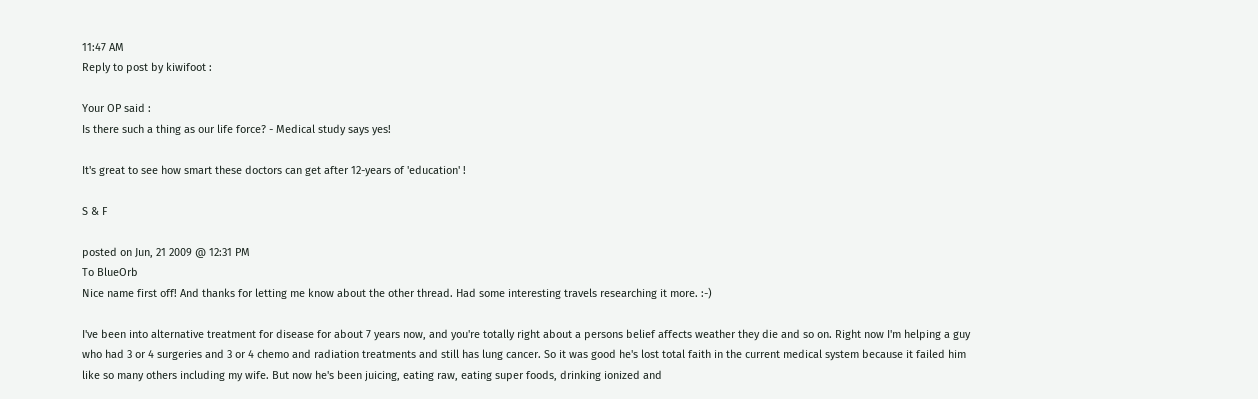11:47 AM
Reply to post by kiwifoot :

Your OP said :
Is there such a thing as our life force? - Medical study says yes!

It's great to see how smart these doctors can get after 12-years of 'education' !

S & F

posted on Jun, 21 2009 @ 12:31 PM
To BlueOrb
Nice name first off! And thanks for letting me know about the other thread. Had some interesting travels researching it more. :-)

I've been into alternative treatment for disease for about 7 years now, and you're totally right about a persons belief affects weather they die and so on. Right now I'm helping a guy who had 3 or 4 surgeries and 3 or 4 chemo and radiation treatments and still has lung cancer. So it was good he's lost total faith in the current medical system because it failed him like so many others including my wife. But now he's been juicing, eating raw, eating super foods, drinking ionized and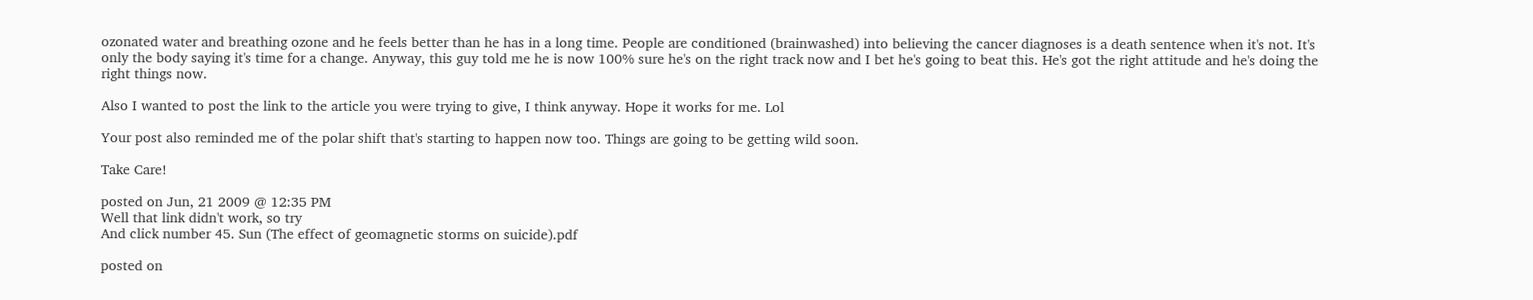ozonated water and breathing ozone and he feels better than he has in a long time. People are conditioned (brainwashed) into believing the cancer diagnoses is a death sentence when it's not. It's only the body saying it's time for a change. Anyway, this guy told me he is now 100% sure he's on the right track now and I bet he's going to beat this. He's got the right attitude and he's doing the right things now.

Also I wanted to post the link to the article you were trying to give, I think anyway. Hope it works for me. Lol

Your post also reminded me of the polar shift that's starting to happen now too. Things are going to be getting wild soon.

Take Care!

posted on Jun, 21 2009 @ 12:35 PM
Well that link didn't work, so try
And click number 45. Sun (The effect of geomagnetic storms on suicide).pdf

posted on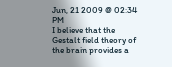Jun, 21 2009 @ 02:34 PM
I believe that the Gestalt field theory of the brain provides a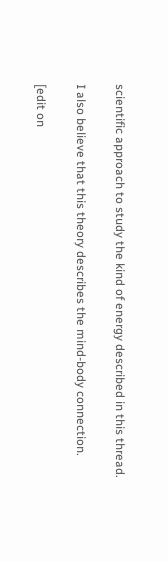scientific approach to study the kind of energy described in this thread.

I also believe that this theory describes the mind-body connection.

[edit on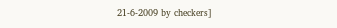21-6-2009 by checkers]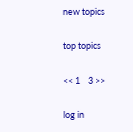new topics

top topics

<< 1    3 >>

log in